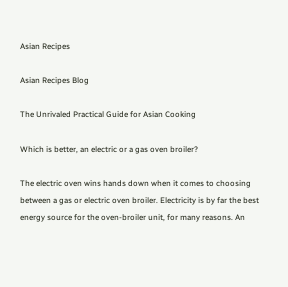Asian Recipes

Asian Recipes Blog

The Unrivaled Practical Guide for Asian Cooking

Which is better, an electric or a gas oven broiler?

The electric oven wins hands down when it comes to choosing between a gas or electric oven broiler. Electricity is by far the best energy source for the oven-broiler unit, for many reasons. An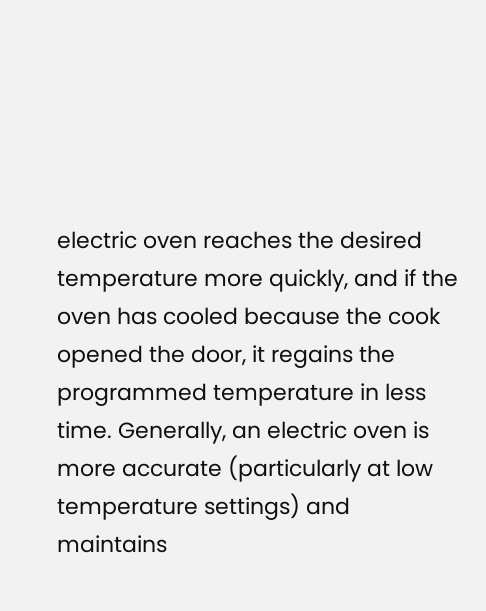electric oven reaches the desired temperature more quickly, and if the oven has cooled because the cook opened the door, it regains the programmed temperature in less time. Generally, an electric oven is more accurate (particularly at low temperature settings) and maintains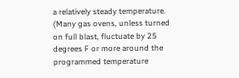a relatively steady temperature. (Many gas ovens, unless turned on full blast, fluctuate by 25 degrees F or more around the programmed temperature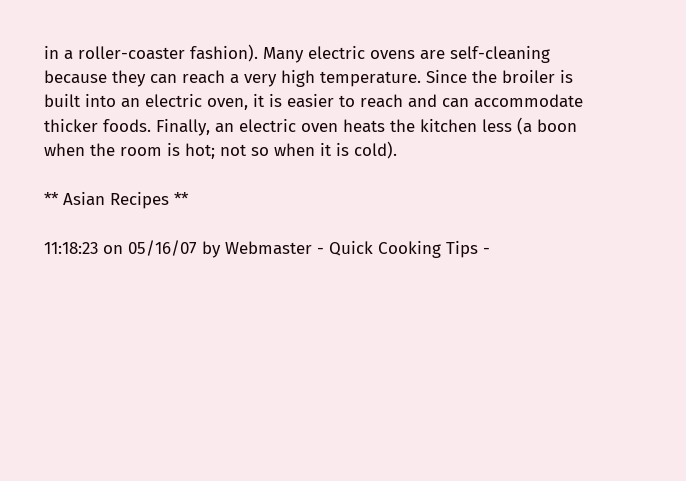in a roller-coaster fashion). Many electric ovens are self-cleaning because they can reach a very high temperature. Since the broiler is built into an electric oven, it is easier to reach and can accommodate thicker foods. Finally, an electric oven heats the kitchen less (a boon when the room is hot; not so when it is cold).

** Asian Recipes **

11:18:23 on 05/16/07 by Webmaster - Quick Cooking Tips -